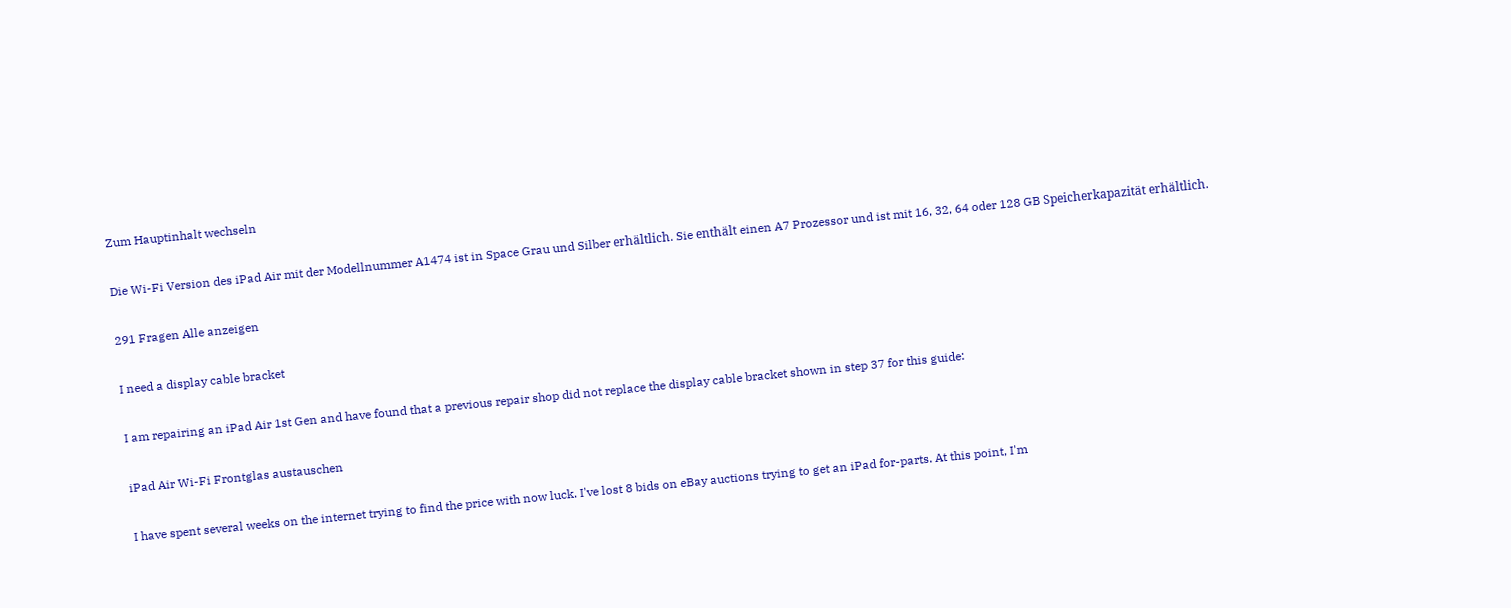Zum Hauptinhalt wechseln

Die Wi-Fi Version des iPad Air mit der Modellnummer A1474 ist in Space Grau und Silber erhältlich. Sie enthält einen A7 Prozessor und ist mit 16, 32, 64 oder 128 GB Speicherkapazität erhältlich.

291 Fragen Alle anzeigen

I need a display cable bracket

I am repairing an iPad Air 1st Gen and have found that a previous repair shop did not replace the display cable bracket shown in step 37 for this guide:

iPad Air Wi-Fi Frontglas austauschen

I have spent several weeks on the internet trying to find the price with now luck. I've lost 8 bids on eBay auctions trying to get an iPad for-parts. At this point, I'm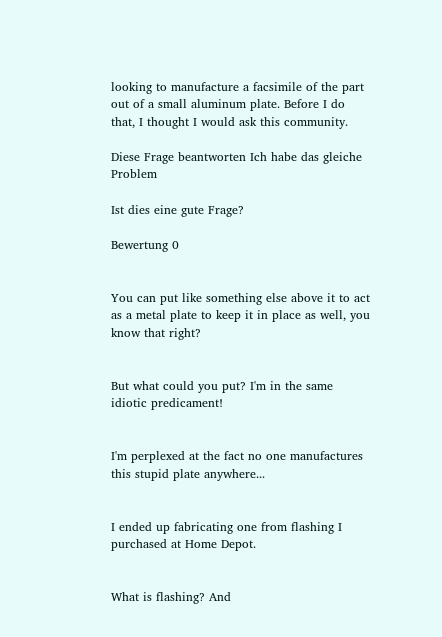looking to manufacture a facsimile of the part out of a small aluminum plate. Before I do that, I thought I would ask this community.

Diese Frage beantworten Ich habe das gleiche Problem

Ist dies eine gute Frage?

Bewertung 0


You can put like something else above it to act as a metal plate to keep it in place as well, you know that right?


But what could you put? I'm in the same idiotic predicament!


I'm perplexed at the fact no one manufactures this stupid plate anywhere...


I ended up fabricating one from flashing I purchased at Home Depot.


What is flashing? And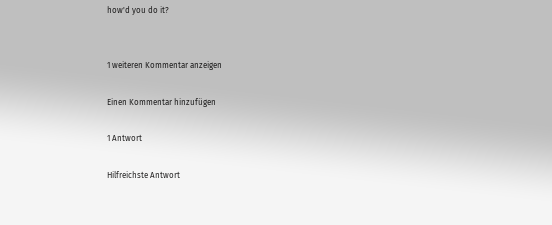how'd you do it?


1 weiteren Kommentar anzeigen

Einen Kommentar hinzufügen

1 Antwort

Hilfreichste Antwort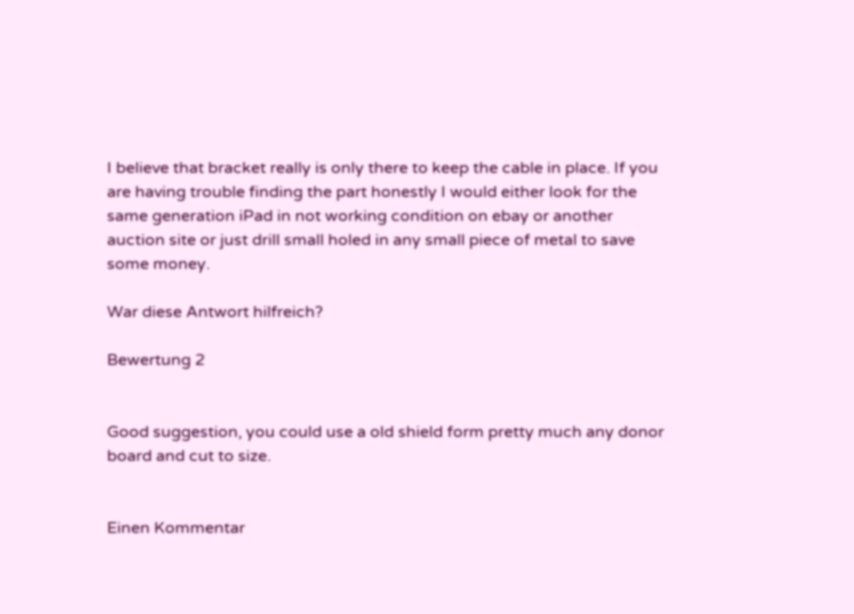I believe that bracket really is only there to keep the cable in place. If you are having trouble finding the part honestly I would either look for the same generation iPad in not working condition on ebay or another auction site or just drill small holed in any small piece of metal to save some money.

War diese Antwort hilfreich?

Bewertung 2


Good suggestion, you could use a old shield form pretty much any donor board and cut to size.


Einen Kommentar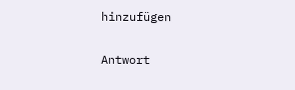hinzufügen

Antwort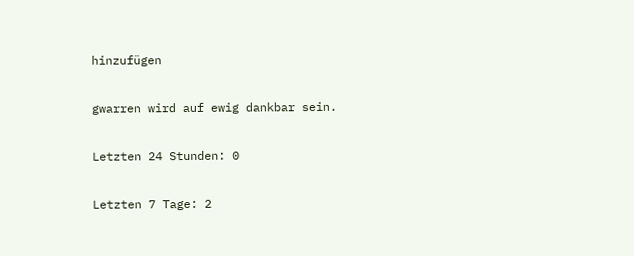hinzufügen

gwarren wird auf ewig dankbar sein.

Letzten 24 Stunden: 0

Letzten 7 Tage: 2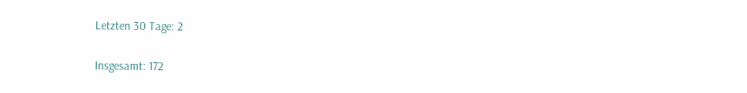Letzten 30 Tage: 2

Insgesamt: 172